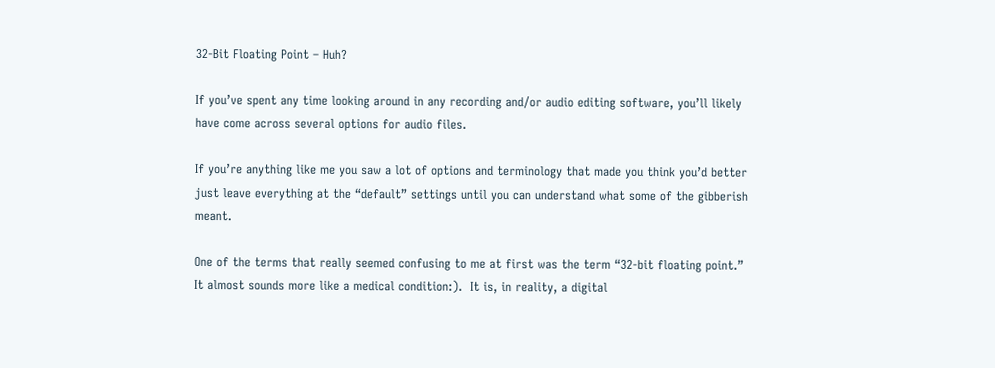32-Bit Floating Point – Huh?

If you’ve spent any time looking around in any recording and/or audio editing software, you’ll likely have come across several options for audio files.

If you’re anything like me you saw a lot of options and terminology that made you think you’d better just leave everything at the “default” settings until you can understand what some of the gibberish meant.

One of the terms that really seemed confusing to me at first was the term “32-bit floating point.”  It almost sounds more like a medical condition:).  It is, in reality, a digital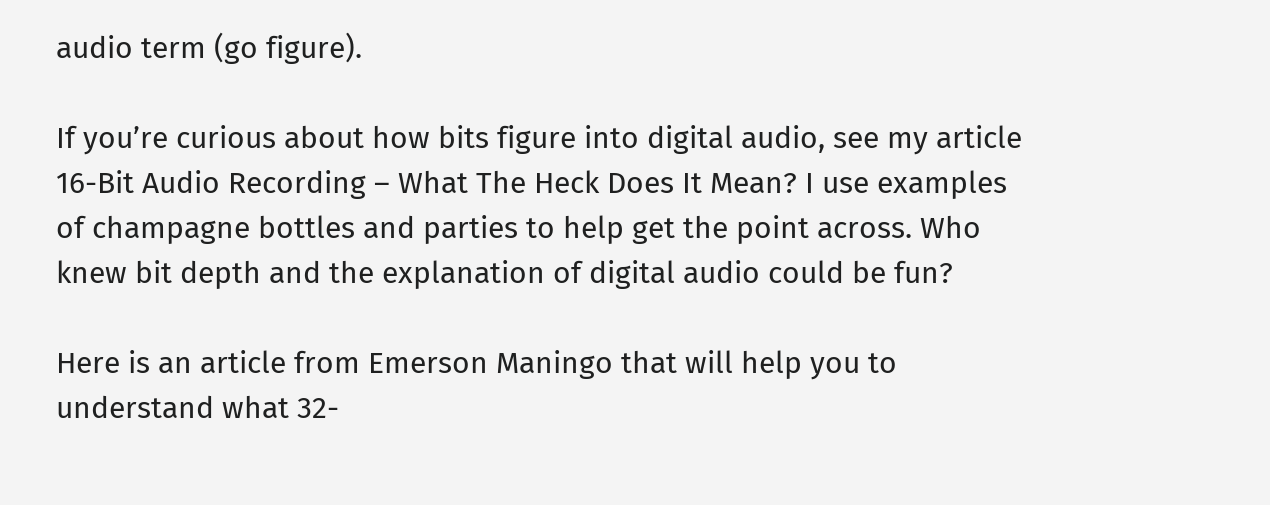audio term (go figure).

If you’re curious about how bits figure into digital audio, see my article 16-Bit Audio Recording – What The Heck Does It Mean? I use examples of champagne bottles and parties to help get the point across. Who knew bit depth and the explanation of digital audio could be fun?

Here is an article from Emerson Maningo that will help you to understand what 32-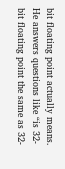bit floating point actually means. He answers questions like “is 32-bit floating point the same as 32-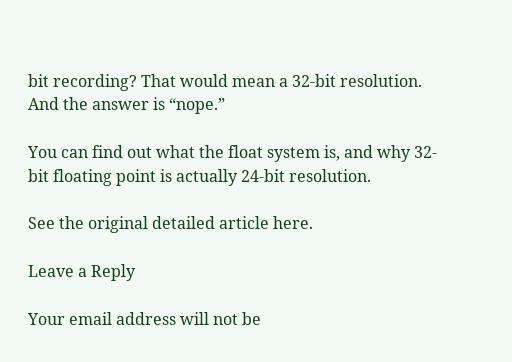bit recording? That would mean a 32-bit resolution. And the answer is “nope.”

You can find out what the float system is, and why 32-bit floating point is actually 24-bit resolution.

See the original detailed article here.

Leave a Reply

Your email address will not be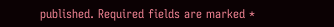published. Required fields are marked *